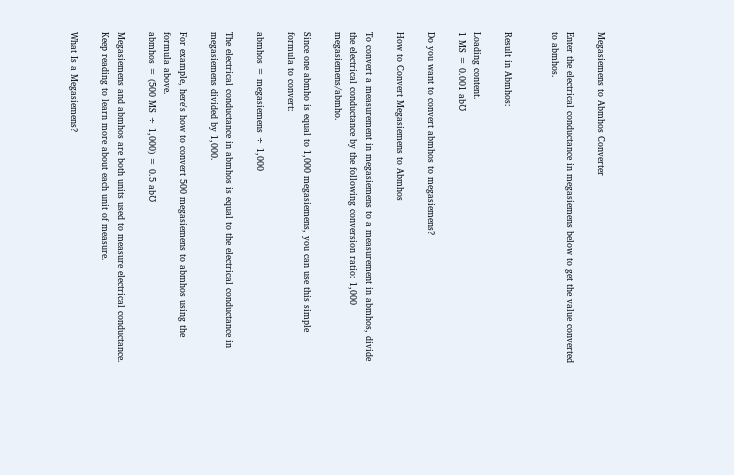Megasiemens to Abmhos Converter

Enter the electrical conductance in megasiemens below to get the value converted to abmhos.


Result in Abmhos:

Loading content.
1 MS = 0.001 ab℧

Do you want to convert abmhos to megasiemens?

How to Convert Megasiemens to Abmhos

To convert a measurement in megasiemens to a measurement in abmhos, divide the electrical conductance by the following conversion ratio: 1,000 megasiemens/abmho.

Since one abmho is equal to 1,000 megasiemens, you can use this simple formula to convert:

abmhos = megasiemens ÷ 1,000

The electrical conductance in abmhos is equal to the electrical conductance in megasiemens divided by 1,000.

For example, here's how to convert 500 megasiemens to abmhos using the formula above.
abmhos = (500 MS ÷ 1,000) = 0.5 ab℧

Megasiemens and abmhos are both units used to measure electrical conductance. Keep reading to learn more about each unit of measure.

What Is a Megasiemens?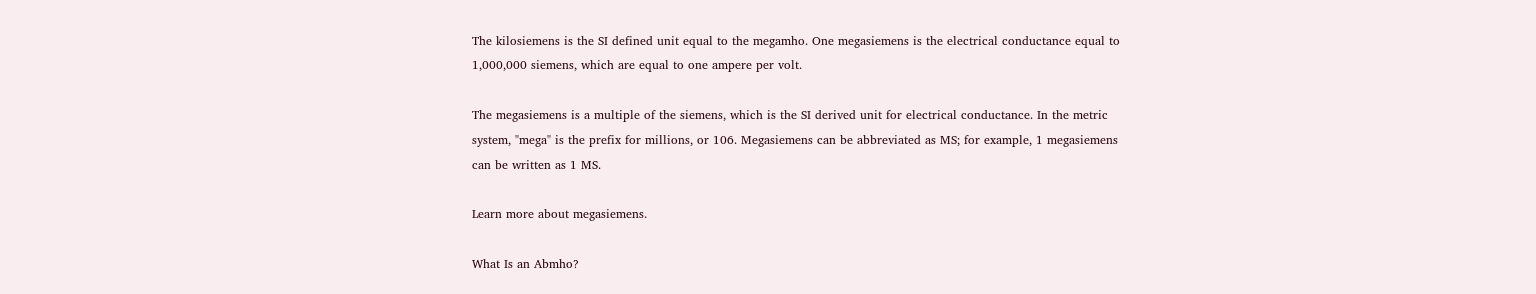The kilosiemens is the SI defined unit equal to the megamho. One megasiemens is the electrical conductance equal to 1,000,000 siemens, which are equal to one ampere per volt.

The megasiemens is a multiple of the siemens, which is the SI derived unit for electrical conductance. In the metric system, "mega" is the prefix for millions, or 106. Megasiemens can be abbreviated as MS; for example, 1 megasiemens can be written as 1 MS.

Learn more about megasiemens.

What Is an Abmho?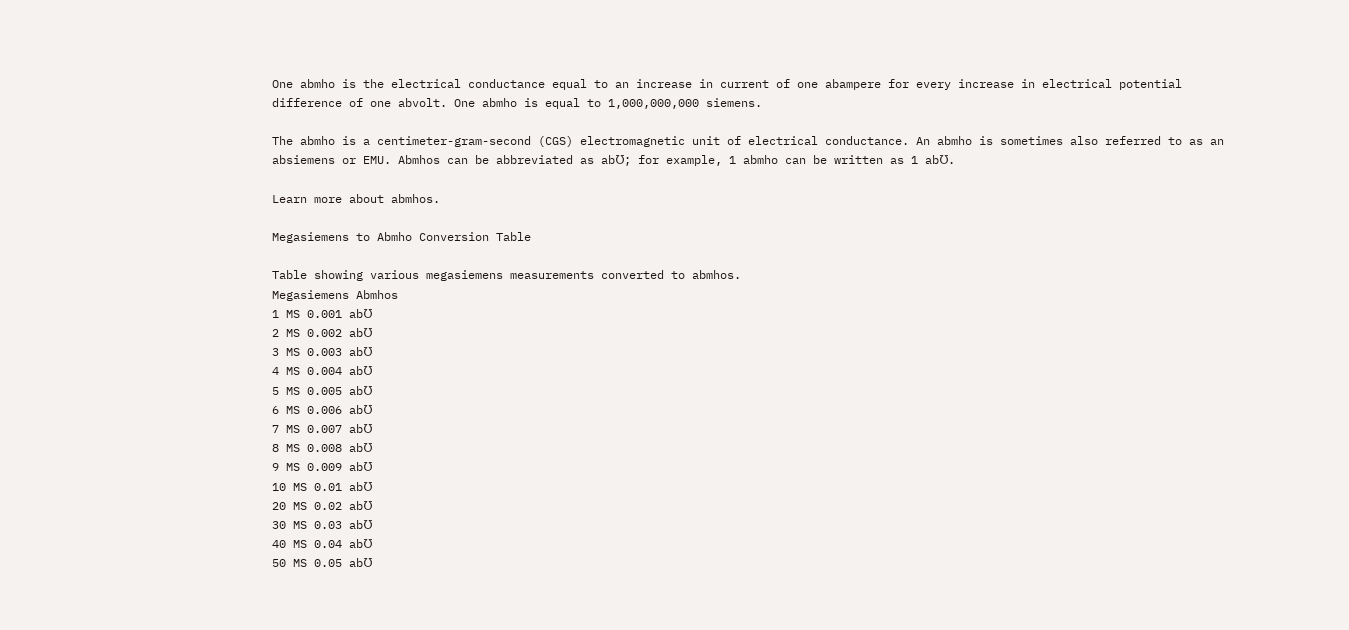One abmho is the electrical conductance equal to an increase in current of one abampere for every increase in electrical potential difference of one abvolt. One abmho is equal to 1,000,000,000 siemens.

The abmho is a centimeter-gram-second (CGS) electromagnetic unit of electrical conductance. An abmho is sometimes also referred to as an absiemens or EMU. Abmhos can be abbreviated as ab℧; for example, 1 abmho can be written as 1 ab℧.

Learn more about abmhos.

Megasiemens to Abmho Conversion Table

Table showing various megasiemens measurements converted to abmhos.
Megasiemens Abmhos
1 MS 0.001 ab℧
2 MS 0.002 ab℧
3 MS 0.003 ab℧
4 MS 0.004 ab℧
5 MS 0.005 ab℧
6 MS 0.006 ab℧
7 MS 0.007 ab℧
8 MS 0.008 ab℧
9 MS 0.009 ab℧
10 MS 0.01 ab℧
20 MS 0.02 ab℧
30 MS 0.03 ab℧
40 MS 0.04 ab℧
50 MS 0.05 ab℧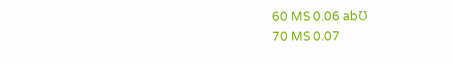60 MS 0.06 ab℧
70 MS 0.07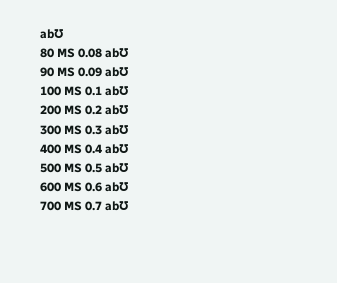ab℧
80 MS 0.08 ab℧
90 MS 0.09 ab℧
100 MS 0.1 ab℧
200 MS 0.2 ab℧
300 MS 0.3 ab℧
400 MS 0.4 ab℧
500 MS 0.5 ab℧
600 MS 0.6 ab℧
700 MS 0.7 ab℧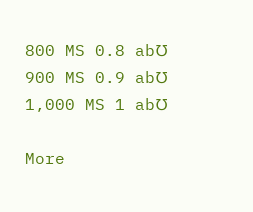800 MS 0.8 ab℧
900 MS 0.9 ab℧
1,000 MS 1 ab℧

More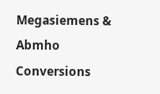Megasiemens & Abmho Conversions